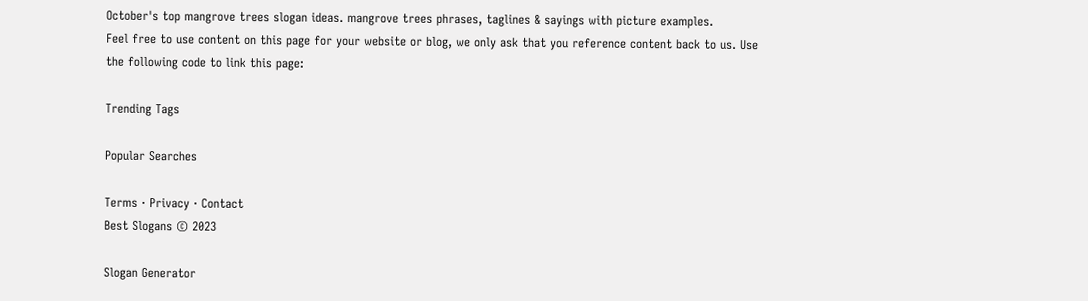October's top mangrove trees slogan ideas. mangrove trees phrases, taglines & sayings with picture examples.
Feel free to use content on this page for your website or blog, we only ask that you reference content back to us. Use the following code to link this page:

Trending Tags

Popular Searches

Terms · Privacy · Contact
Best Slogans © 2023

Slogan Generator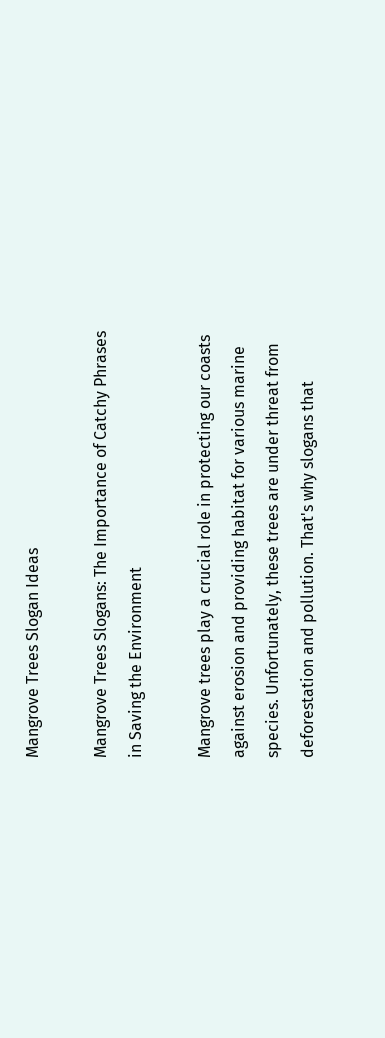Mangrove Trees Slogan Ideas

Mangrove Trees Slogans: The Importance of Catchy Phrases in Saving the Environment

Mangrove trees play a crucial role in protecting our coasts against erosion and providing habitat for various marine species. Unfortunately, these trees are under threat from deforestation and pollution. That's why slogans that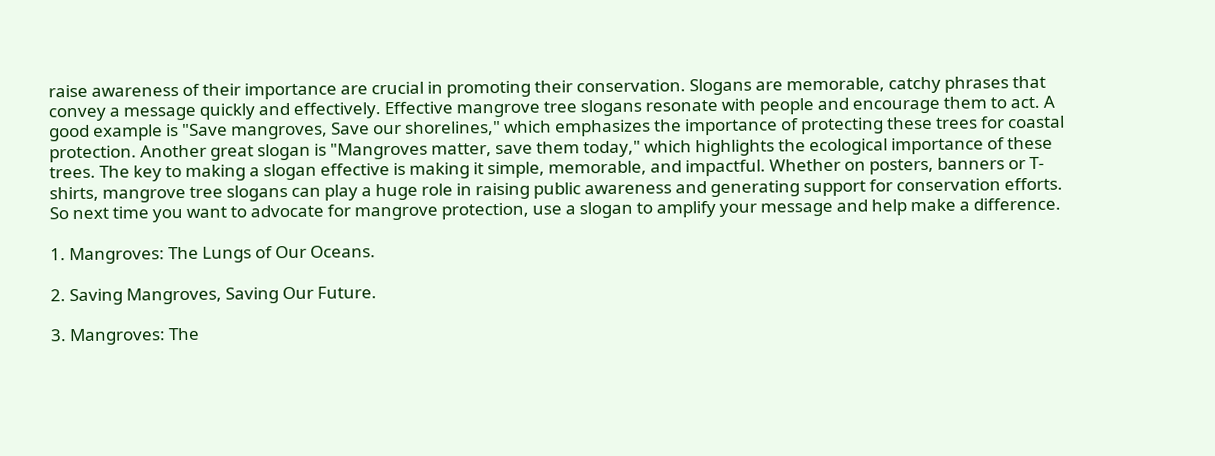raise awareness of their importance are crucial in promoting their conservation. Slogans are memorable, catchy phrases that convey a message quickly and effectively. Effective mangrove tree slogans resonate with people and encourage them to act. A good example is "Save mangroves, Save our shorelines," which emphasizes the importance of protecting these trees for coastal protection. Another great slogan is "Mangroves matter, save them today," which highlights the ecological importance of these trees. The key to making a slogan effective is making it simple, memorable, and impactful. Whether on posters, banners or T-shirts, mangrove tree slogans can play a huge role in raising public awareness and generating support for conservation efforts. So next time you want to advocate for mangrove protection, use a slogan to amplify your message and help make a difference.

1. Mangroves: The Lungs of Our Oceans.

2. Saving Mangroves, Saving Our Future.

3. Mangroves: The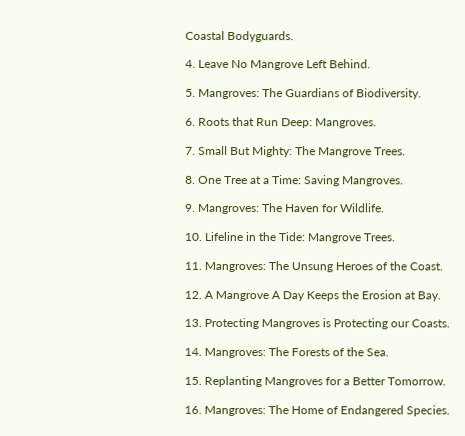Coastal Bodyguards.

4. Leave No Mangrove Left Behind.

5. Mangroves: The Guardians of Biodiversity.

6. Roots that Run Deep: Mangroves.

7. Small But Mighty: The Mangrove Trees.

8. One Tree at a Time: Saving Mangroves.

9. Mangroves: The Haven for Wildlife.

10. Lifeline in the Tide: Mangrove Trees.

11. Mangroves: The Unsung Heroes of the Coast.

12. A Mangrove A Day Keeps the Erosion at Bay.

13. Protecting Mangroves is Protecting our Coasts.

14. Mangroves: The Forests of the Sea.

15. Replanting Mangroves for a Better Tomorrow.

16. Mangroves: The Home of Endangered Species.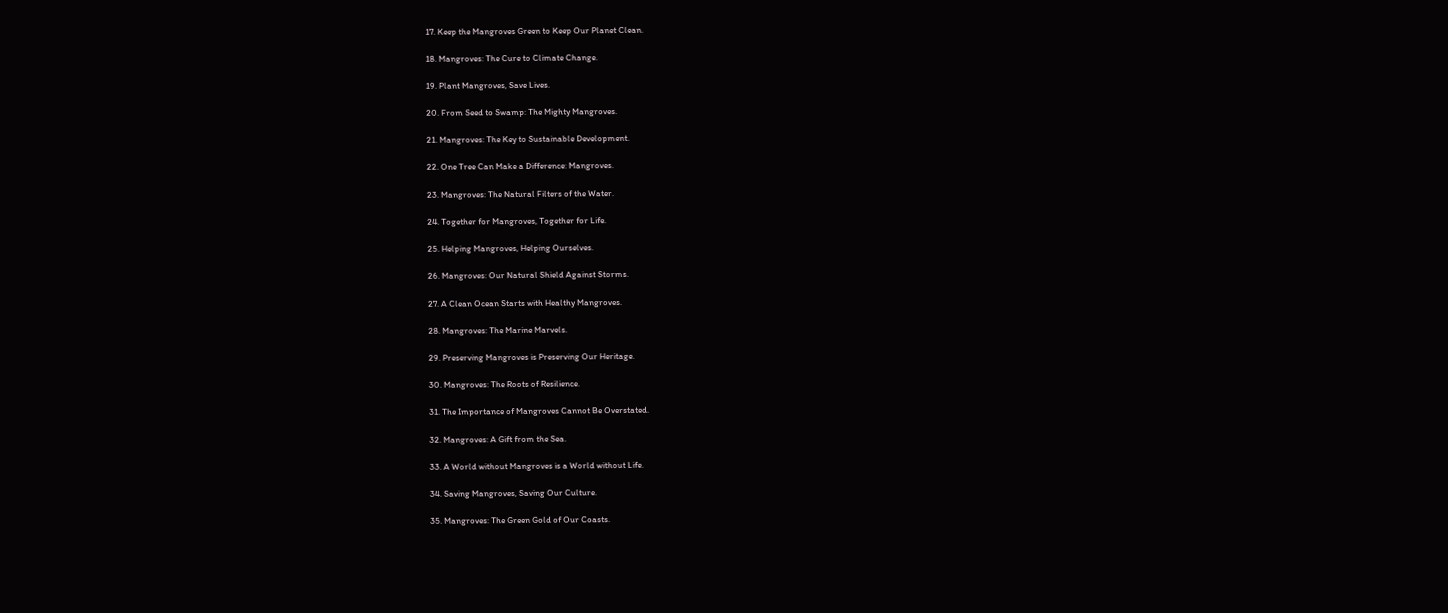17. Keep the Mangroves Green to Keep Our Planet Clean.

18. Mangroves: The Cure to Climate Change.

19. Plant Mangroves, Save Lives.

20. From Seed to Swamp: The Mighty Mangroves.

21. Mangroves: The Key to Sustainable Development.

22. One Tree Can Make a Difference: Mangroves.

23. Mangroves: The Natural Filters of the Water.

24. Together for Mangroves, Together for Life.

25. Helping Mangroves, Helping Ourselves.

26. Mangroves: Our Natural Shield Against Storms.

27. A Clean Ocean Starts with Healthy Mangroves.

28. Mangroves: The Marine Marvels.

29. Preserving Mangroves is Preserving Our Heritage.

30. Mangroves: The Roots of Resilience.

31. The Importance of Mangroves Cannot Be Overstated.

32. Mangroves: A Gift from the Sea.

33. A World without Mangroves is a World without Life.

34. Saving Mangroves, Saving Our Culture.

35. Mangroves: The Green Gold of Our Coasts.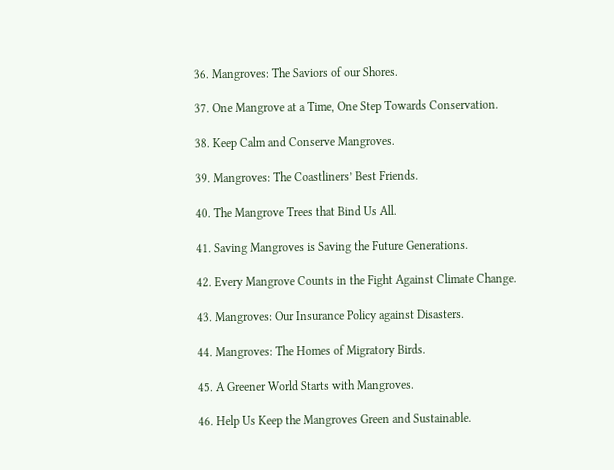36. Mangroves: The Saviors of our Shores.

37. One Mangrove at a Time, One Step Towards Conservation.

38. Keep Calm and Conserve Mangroves.

39. Mangroves: The Coastliners’ Best Friends.

40. The Mangrove Trees that Bind Us All.

41. Saving Mangroves is Saving the Future Generations.

42. Every Mangrove Counts in the Fight Against Climate Change.

43. Mangroves: Our Insurance Policy against Disasters.

44. Mangroves: The Homes of Migratory Birds.

45. A Greener World Starts with Mangroves.

46. Help Us Keep the Mangroves Green and Sustainable.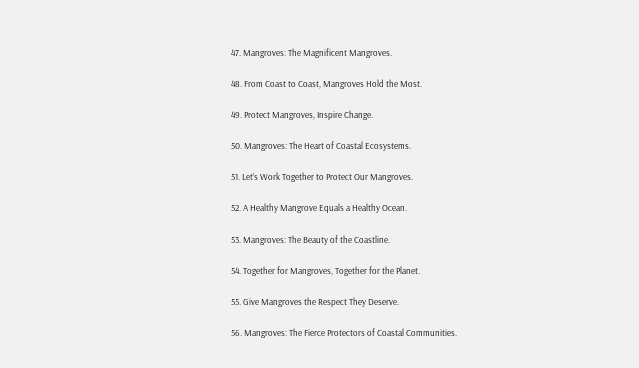47. Mangroves: The Magnificent Mangroves.

48. From Coast to Coast, Mangroves Hold the Most.

49. Protect Mangroves, Inspire Change.

50. Mangroves: The Heart of Coastal Ecosystems.

51. Let’s Work Together to Protect Our Mangroves.

52. A Healthy Mangrove Equals a Healthy Ocean.

53. Mangroves: The Beauty of the Coastline.

54. Together for Mangroves, Together for the Planet.

55. Give Mangroves the Respect They Deserve.

56. Mangroves: The Fierce Protectors of Coastal Communities.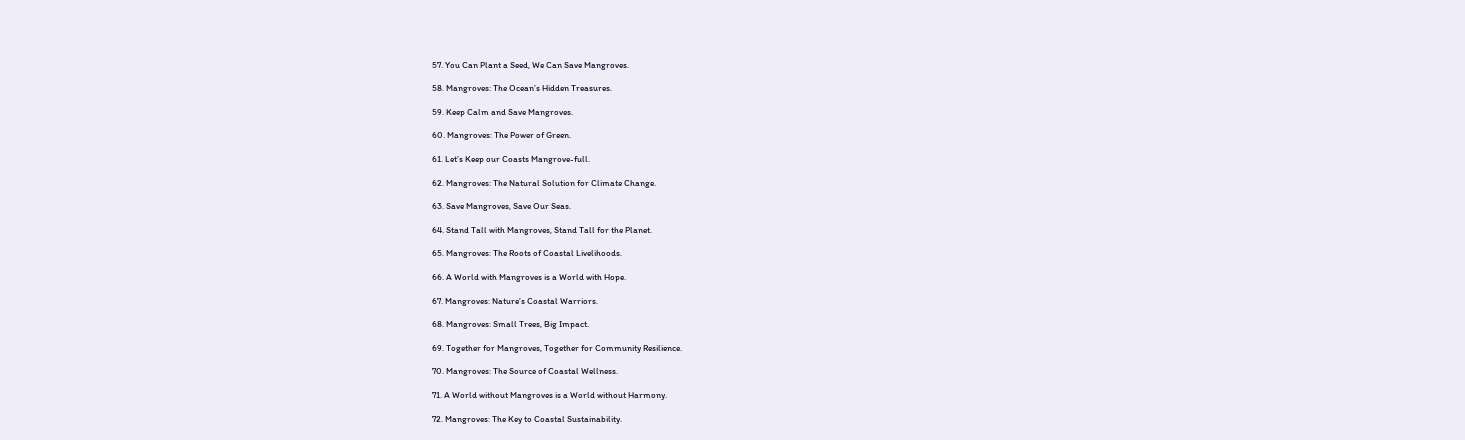57. You Can Plant a Seed, We Can Save Mangroves.

58. Mangroves: The Ocean’s Hidden Treasures.

59. Keep Calm and Save Mangroves.

60. Mangroves: The Power of Green.

61. Let’s Keep our Coasts Mangrove-full.

62. Mangroves: The Natural Solution for Climate Change.

63. Save Mangroves, Save Our Seas.

64. Stand Tall with Mangroves, Stand Tall for the Planet.

65. Mangroves: The Roots of Coastal Livelihoods.

66. A World with Mangroves is a World with Hope.

67. Mangroves: Nature’s Coastal Warriors.

68. Mangroves: Small Trees, Big Impact.

69. Together for Mangroves, Together for Community Resilience.

70. Mangroves: The Source of Coastal Wellness.

71. A World without Mangroves is a World without Harmony.

72. Mangroves: The Key to Coastal Sustainability.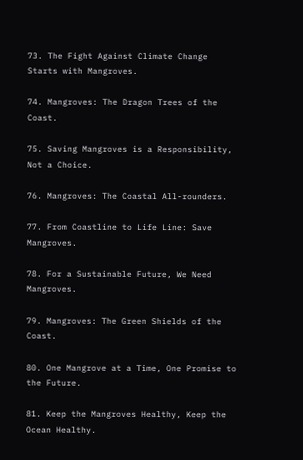73. The Fight Against Climate Change Starts with Mangroves.

74. Mangroves: The Dragon Trees of the Coast.

75. Saving Mangroves is a Responsibility, Not a Choice.

76. Mangroves: The Coastal All-rounders.

77. From Coastline to Life Line: Save Mangroves.

78. For a Sustainable Future, We Need Mangroves.

79. Mangroves: The Green Shields of the Coast.

80. One Mangrove at a Time, One Promise to the Future.

81. Keep the Mangroves Healthy, Keep the Ocean Healthy.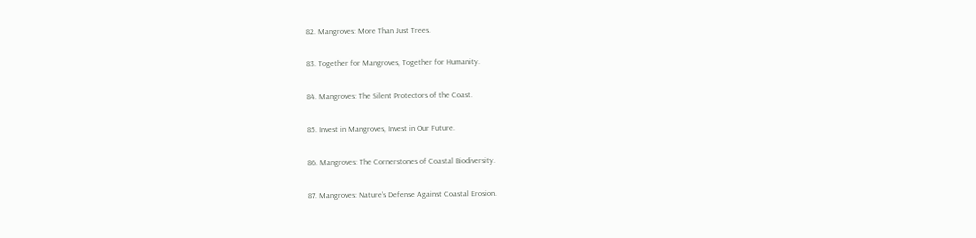82. Mangroves: More Than Just Trees.

83. Together for Mangroves, Together for Humanity.

84. Mangroves: The Silent Protectors of the Coast.

85. Invest in Mangroves, Invest in Our Future.

86. Mangroves: The Cornerstones of Coastal Biodiversity.

87. Mangroves: Nature’s Defense Against Coastal Erosion.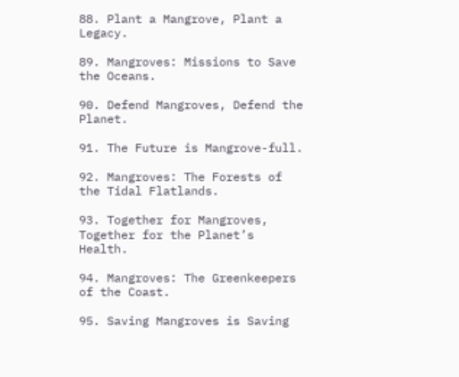88. Plant a Mangrove, Plant a Legacy.

89. Mangroves: Missions to Save the Oceans.

90. Defend Mangroves, Defend the Planet.

91. The Future is Mangrove-full.

92. Mangroves: The Forests of the Tidal Flatlands.

93. Together for Mangroves, Together for the Planet’s Health.

94. Mangroves: The Greenkeepers of the Coast.

95. Saving Mangroves is Saving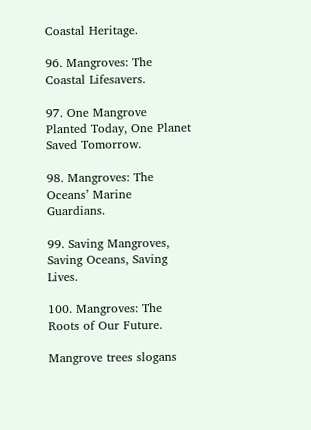Coastal Heritage.

96. Mangroves: The Coastal Lifesavers.

97. One Mangrove Planted Today, One Planet Saved Tomorrow.

98. Mangroves: The Oceans’ Marine Guardians.

99. Saving Mangroves, Saving Oceans, Saving Lives.

100. Mangroves: The Roots of Our Future.

Mangrove trees slogans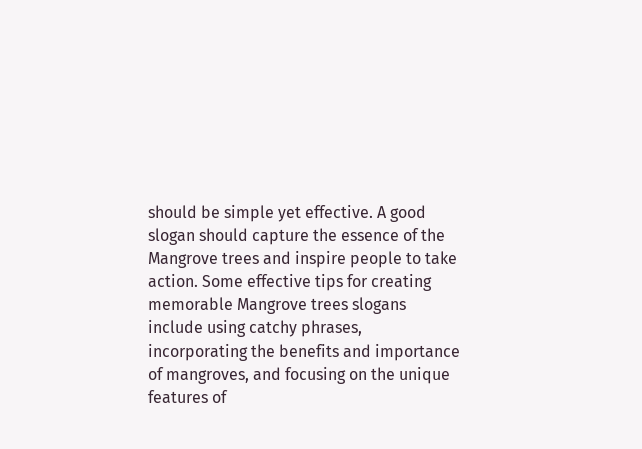should be simple yet effective. A good slogan should capture the essence of the Mangrove trees and inspire people to take action. Some effective tips for creating memorable Mangrove trees slogans include using catchy phrases, incorporating the benefits and importance of mangroves, and focusing on the unique features of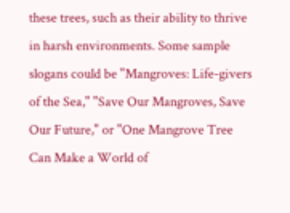these trees, such as their ability to thrive in harsh environments. Some sample slogans could be "Mangroves: Life-givers of the Sea," "Save Our Mangroves, Save Our Future," or "One Mangrove Tree Can Make a World of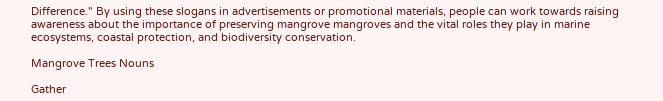Difference." By using these slogans in advertisements or promotional materials, people can work towards raising awareness about the importance of preserving mangrove mangroves and the vital roles they play in marine ecosystems, coastal protection, and biodiversity conservation.

Mangrove Trees Nouns

Gather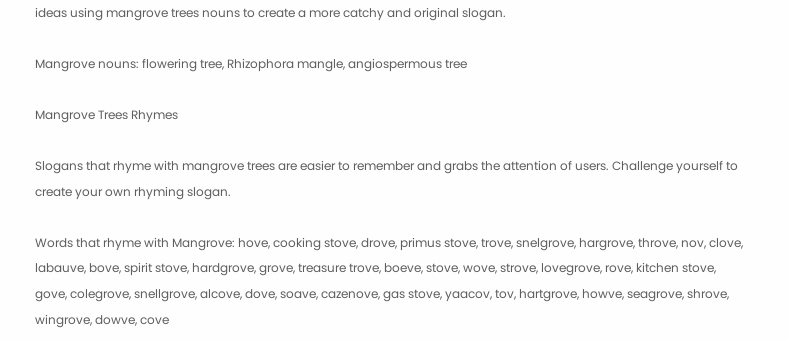ideas using mangrove trees nouns to create a more catchy and original slogan.

Mangrove nouns: flowering tree, Rhizophora mangle, angiospermous tree

Mangrove Trees Rhymes

Slogans that rhyme with mangrove trees are easier to remember and grabs the attention of users. Challenge yourself to create your own rhyming slogan.

Words that rhyme with Mangrove: hove, cooking stove, drove, primus stove, trove, snelgrove, hargrove, throve, nov, clove, labauve, bove, spirit stove, hardgrove, grove, treasure trove, boeve, stove, wove, strove, lovegrove, rove, kitchen stove, gove, colegrove, snellgrove, alcove, dove, soave, cazenove, gas stove, yaacov, tov, hartgrove, howve, seagrove, shrove, wingrove, dowve, cove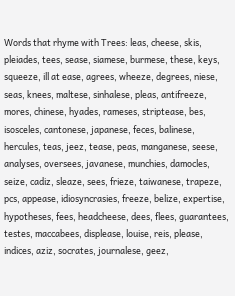Words that rhyme with Trees: leas, cheese, skis, pleiades, tees, sease, siamese, burmese, these, keys, squeeze, ill at ease, agrees, wheeze, degrees, niese, seas, knees, maltese, sinhalese, pleas, antifreeze, mores, chinese, hyades, rameses, striptease, bes, isosceles, cantonese, japanese, feces, balinese, hercules, teas, jeez, tease, peas, manganese, seese, analyses, oversees, javanese, munchies, damocles, seize, cadiz, sleaze, sees, frieze, taiwanese, trapeze, pcs, appease, idiosyncrasies, freeze, belize, expertise, hypotheses, fees, headcheese, dees, flees, guarantees, testes, maccabees, displease, louise, reis, please, indices, aziz, socrates, journalese, geez,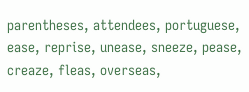parentheses, attendees, portuguese, ease, reprise, unease, sneeze, pease, creaze, fleas, overseas,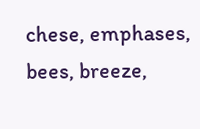chese, emphases, bees, breeze,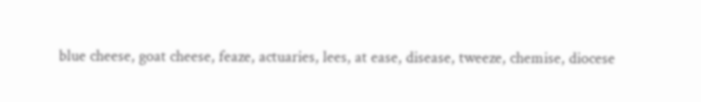blue cheese, goat cheese, feaze, actuaries, lees, at ease, disease, tweeze, chemise, diocese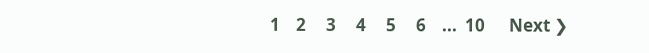1    2     3     4     5     6    ...  10      Next ❯